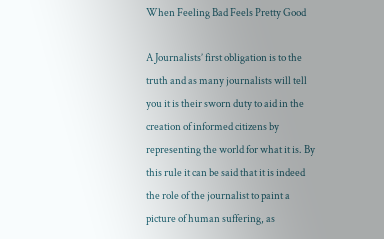When Feeling Bad Feels Pretty Good

A Journalists’ first obligation is to the truth and as many journalists will tell you it is their sworn duty to aid in the creation of informed citizens by representing the world for what it is. By this rule it can be said that it is indeed the role of the journalist to paint a picture of human suffering, as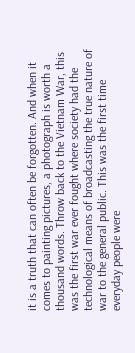it is a truth that can often be forgotten. And when it comes to painting pictures, a photograph is worth a thousand words. Throw back to the Vietnam War, this was the first war ever fought where society had the technological means of broadcasting the true nature of war to the general public. This was the first time everyday people were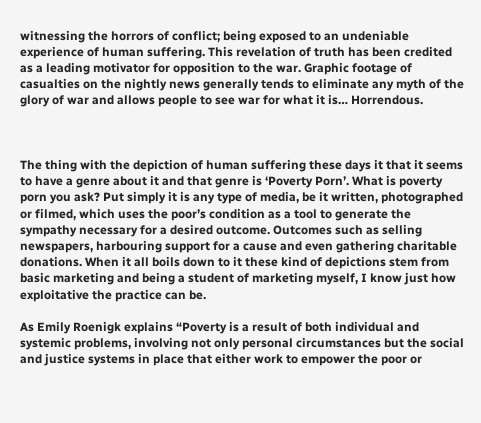witnessing the horrors of conflict; being exposed to an undeniable experience of human suffering. This revelation of truth has been credited as a leading motivator for opposition to the war. Graphic footage of casualties on the nightly news generally tends to eliminate any myth of the glory of war and allows people to see war for what it is… Horrendous.



The thing with the depiction of human suffering these days it that it seems to have a genre about it and that genre is ‘Poverty Porn’. What is poverty porn you ask? Put simply it is any type of media, be it written, photographed or filmed, which uses the poor’s condition as a tool to generate the sympathy necessary for a desired outcome. Outcomes such as selling newspapers, harbouring support for a cause and even gathering charitable donations. When it all boils down to it these kind of depictions stem from basic marketing and being a student of marketing myself, I know just how exploitative the practice can be.

As Emily Roenigk explains “Poverty is a result of both individual and systemic problems, involving not only personal circumstances but the social and justice systems in place that either work to empower the poor or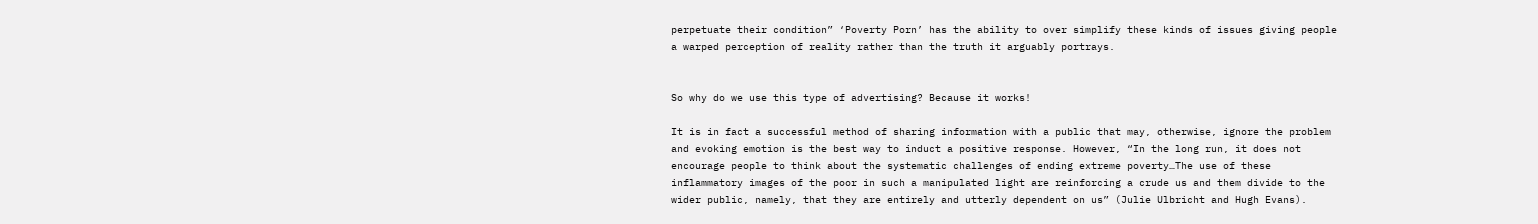perpetuate their condition” ‘Poverty Porn’ has the ability to over simplify these kinds of issues giving people a warped perception of reality rather than the truth it arguably portrays.


So why do we use this type of advertising? Because it works!

It is in fact a successful method of sharing information with a public that may, otherwise, ignore the problem and evoking emotion is the best way to induct a positive response. However, “In the long run, it does not encourage people to think about the systematic challenges of ending extreme poverty…The use of these inflammatory images of the poor in such a manipulated light are reinforcing a crude us and them divide to the wider public, namely, that they are entirely and utterly dependent on us” (Julie Ulbricht and Hugh Evans).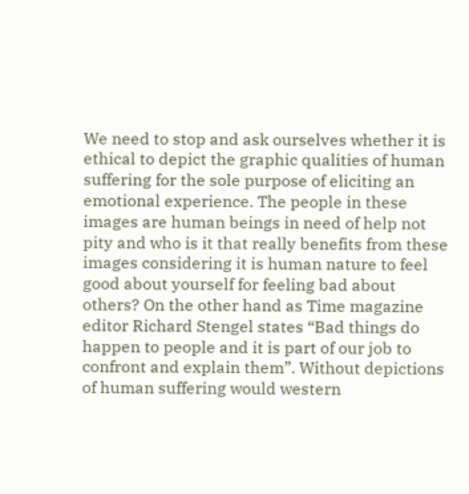We need to stop and ask ourselves whether it is ethical to depict the graphic qualities of human suffering for the sole purpose of eliciting an emotional experience. The people in these images are human beings in need of help not pity and who is it that really benefits from these images considering it is human nature to feel good about yourself for feeling bad about others? On the other hand as Time magazine editor Richard Stengel states “Bad things do happen to people and it is part of our job to confront and explain them”. Without depictions of human suffering would western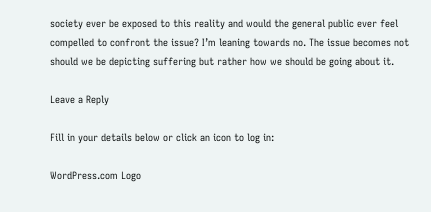society ever be exposed to this reality and would the general public ever feel compelled to confront the issue? I’m leaning towards no. The issue becomes not should we be depicting suffering but rather how we should be going about it.

Leave a Reply

Fill in your details below or click an icon to log in:

WordPress.com Logo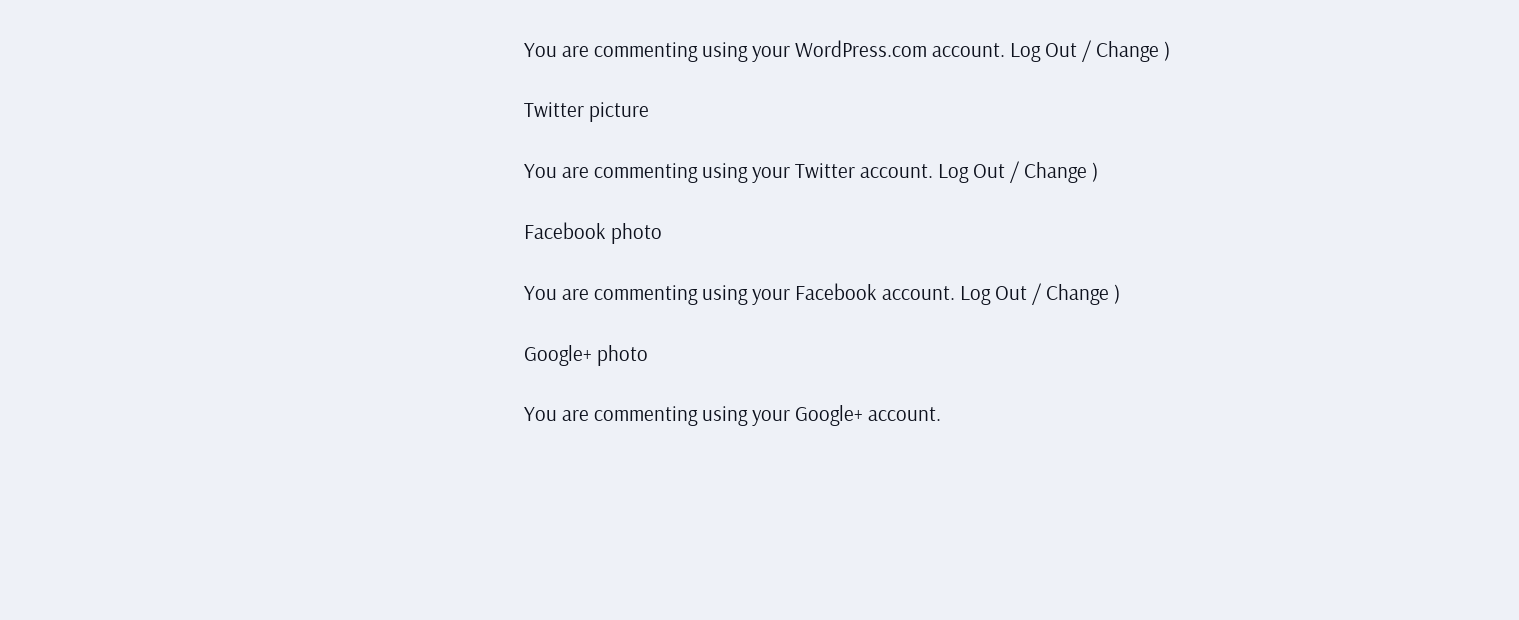You are commenting using your WordPress.com account. Log Out / Change )

Twitter picture

You are commenting using your Twitter account. Log Out / Change )

Facebook photo

You are commenting using your Facebook account. Log Out / Change )

Google+ photo

You are commenting using your Google+ account.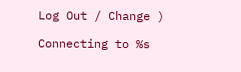Log Out / Change )

Connecting to %s